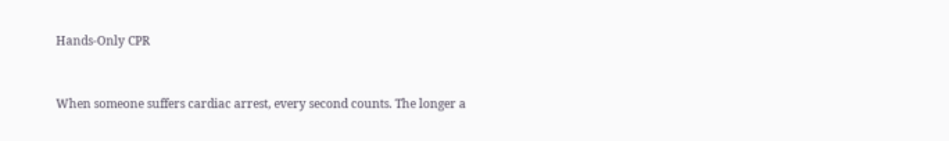Hands-Only CPR


When someone suffers cardiac arrest, every second counts. The longer a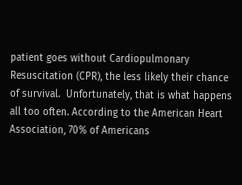patient goes without Cardiopulmonary Resuscitation (CPR), the less likely their chance of survival.  Unfortunately, that is what happens all too often. According to the American Heart Association, 70% of Americans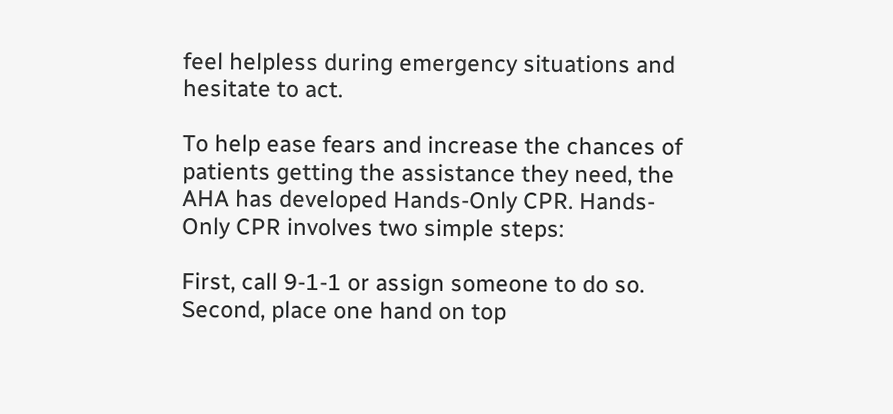feel helpless during emergency situations and hesitate to act.

To help ease fears and increase the chances of patients getting the assistance they need, the AHA has developed Hands-Only CPR. Hands-Only CPR involves two simple steps:

First, call 9-1-1 or assign someone to do so. Second, place one hand on top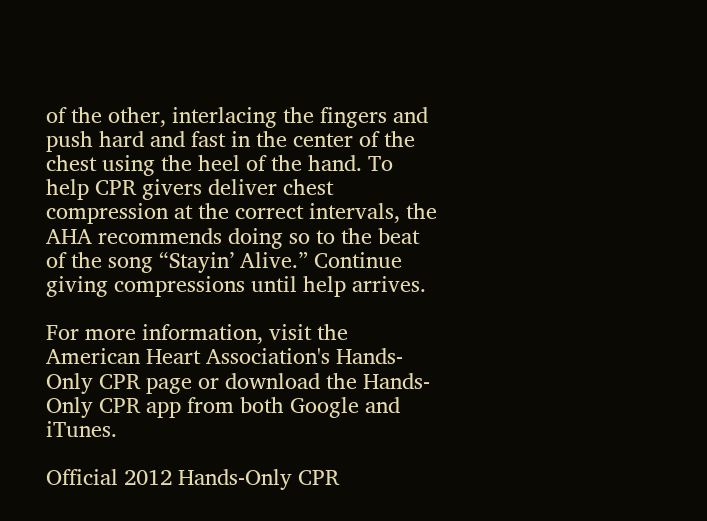of the other, interlacing the fingers and push hard and fast in the center of the chest using the heel of the hand. To help CPR givers deliver chest compression at the correct intervals, the AHA recommends doing so to the beat of the song “Stayin’ Alive.” Continue giving compressions until help arrives.

For more information, visit the American Heart Association's Hands-Only CPR page or download the Hands-Only CPR app from both Google and iTunes.

Official 2012 Hands-Only CPR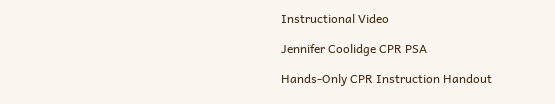Instructional Video

Jennifer Coolidge CPR PSA

Hands-Only CPR Instruction Handout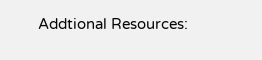Addtional Resources: